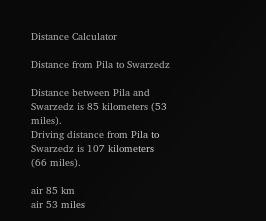Distance Calculator

Distance from Pila to Swarzedz

Distance between Pila and Swarzedz is 85 kilometers (53 miles).
Driving distance from Pila to Swarzedz is 107 kilometers (66 miles).

air 85 km
air 53 miles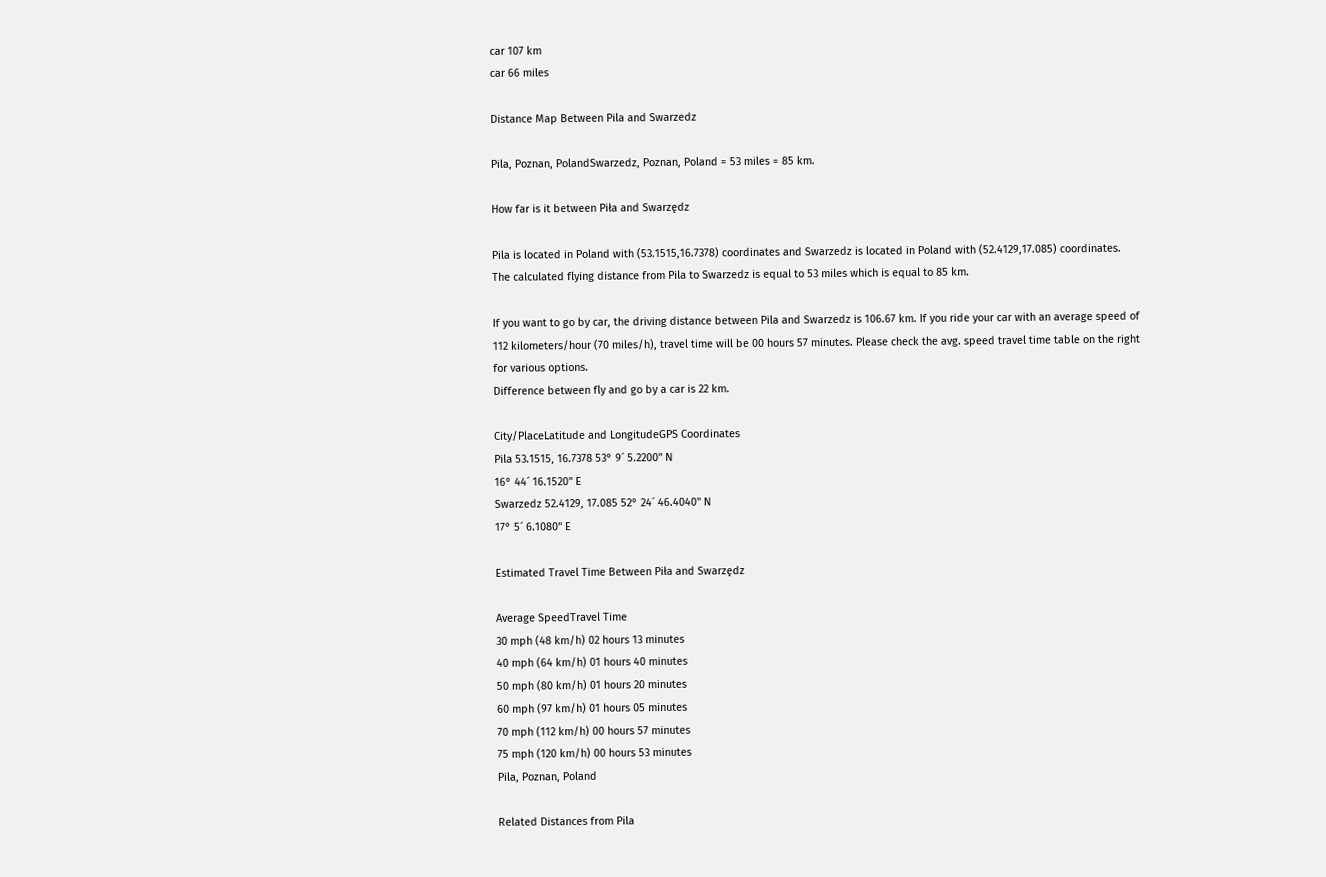car 107 km
car 66 miles

Distance Map Between Pila and Swarzedz

Pila, Poznan, PolandSwarzedz, Poznan, Poland = 53 miles = 85 km.

How far is it between Piła and Swarzędz

Pila is located in Poland with (53.1515,16.7378) coordinates and Swarzedz is located in Poland with (52.4129,17.085) coordinates. The calculated flying distance from Pila to Swarzedz is equal to 53 miles which is equal to 85 km.

If you want to go by car, the driving distance between Pila and Swarzedz is 106.67 km. If you ride your car with an average speed of 112 kilometers/hour (70 miles/h), travel time will be 00 hours 57 minutes. Please check the avg. speed travel time table on the right for various options.
Difference between fly and go by a car is 22 km.

City/PlaceLatitude and LongitudeGPS Coordinates
Pila 53.1515, 16.7378 53° 9´ 5.2200'' N
16° 44´ 16.1520'' E
Swarzedz 52.4129, 17.085 52° 24´ 46.4040'' N
17° 5´ 6.1080'' E

Estimated Travel Time Between Piła and Swarzędz

Average SpeedTravel Time
30 mph (48 km/h) 02 hours 13 minutes
40 mph (64 km/h) 01 hours 40 minutes
50 mph (80 km/h) 01 hours 20 minutes
60 mph (97 km/h) 01 hours 05 minutes
70 mph (112 km/h) 00 hours 57 minutes
75 mph (120 km/h) 00 hours 53 minutes
Pila, Poznan, Poland

Related Distances from Pila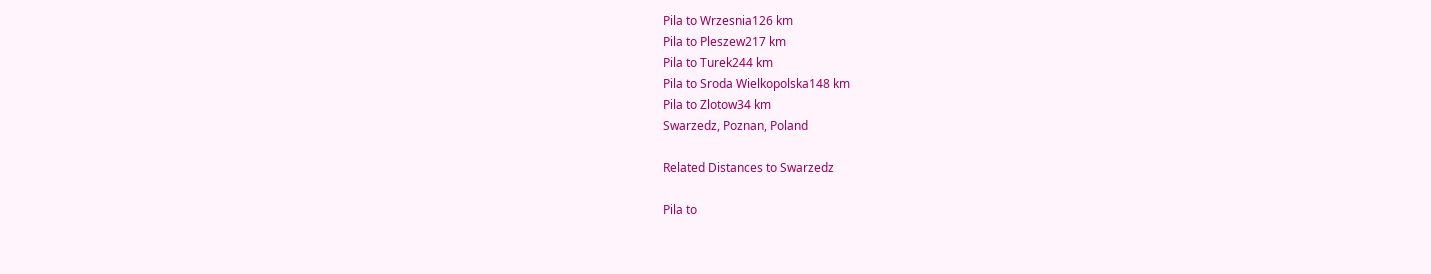Pila to Wrzesnia126 km
Pila to Pleszew217 km
Pila to Turek244 km
Pila to Sroda Wielkopolska148 km
Pila to Zlotow34 km
Swarzedz, Poznan, Poland

Related Distances to Swarzedz

Pila to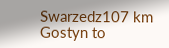Swarzedz107 km
Gostyn to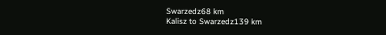Swarzedz68 km
Kalisz to Swarzedz139 km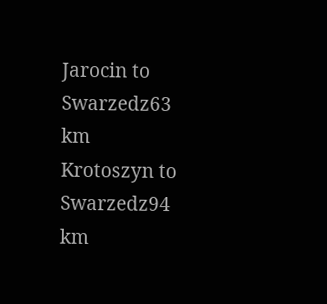Jarocin to Swarzedz63 km
Krotoszyn to Swarzedz94 km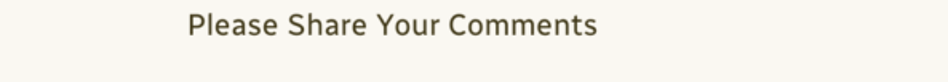Please Share Your Comments